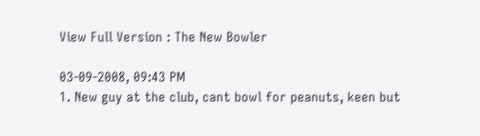View Full Version : The New Bowler

03-09-2008, 09:43 PM
1. New guy at the club, cant bowl for peanuts, keen but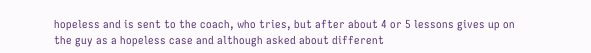hopeless and is sent to the coach, who tries, but after about 4 or 5 lessons gives up on the guy as a hopeless case and although asked about different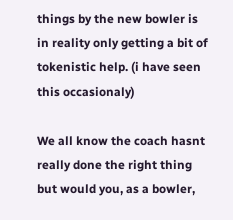things by the new bowler is in reality only getting a bit of tokenistic help. (i have seen this occasionaly)

We all know the coach hasnt really done the right thing but would you, as a bowler,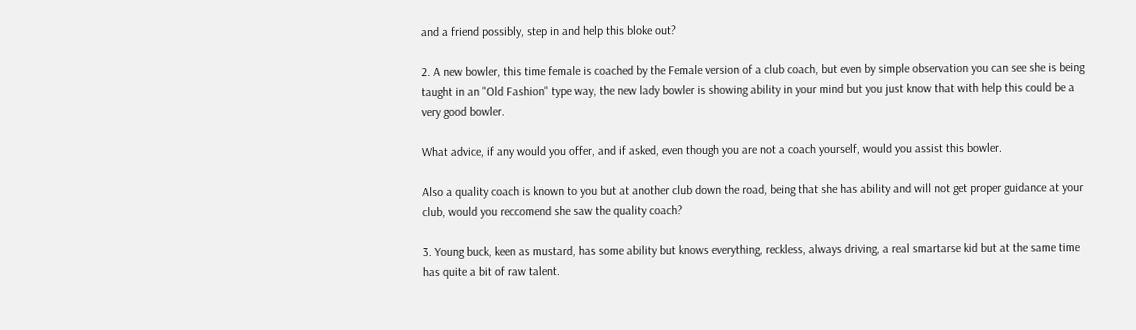and a friend possibly, step in and help this bloke out?

2. A new bowler, this time female is coached by the Female version of a club coach, but even by simple observation you can see she is being taught in an "Old Fashion" type way, the new lady bowler is showing ability in your mind but you just know that with help this could be a very good bowler.

What advice, if any would you offer, and if asked, even though you are not a coach yourself, would you assist this bowler.

Also a quality coach is known to you but at another club down the road, being that she has ability and will not get proper guidance at your club, would you reccomend she saw the quality coach?

3. Young buck, keen as mustard, has some ability but knows everything, reckless, always driving, a real smartarse kid but at the same time has quite a bit of raw talent.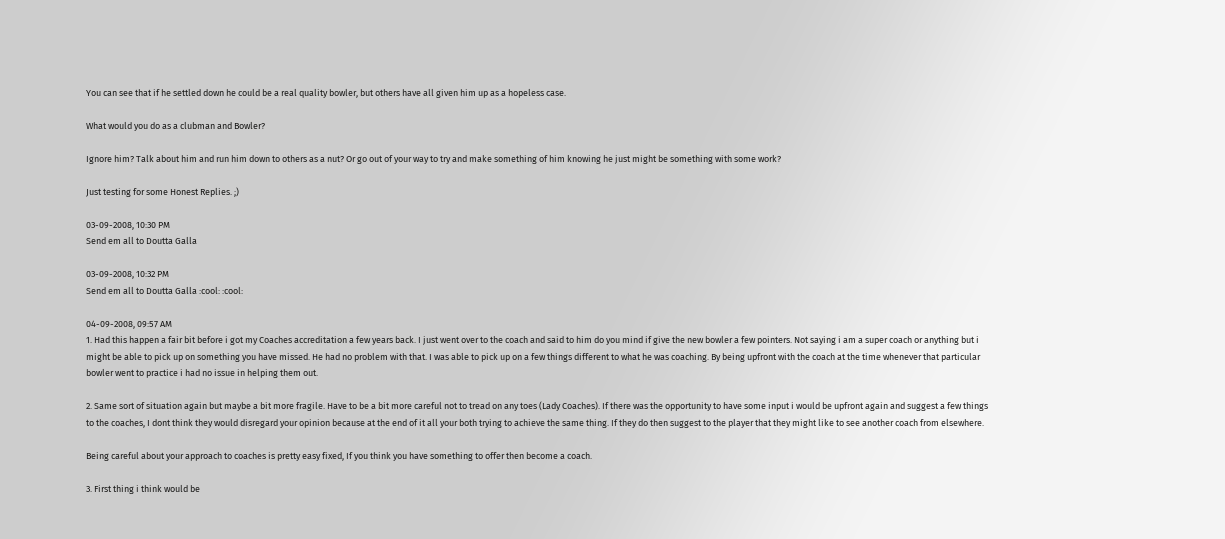You can see that if he settled down he could be a real quality bowler, but others have all given him up as a hopeless case.

What would you do as a clubman and Bowler?

Ignore him? Talk about him and run him down to others as a nut? Or go out of your way to try and make something of him knowing he just might be something with some work?

Just testing for some Honest Replies. ;)

03-09-2008, 10:30 PM
Send em all to Doutta Galla

03-09-2008, 10:32 PM
Send em all to Doutta Galla :cool: :cool:

04-09-2008, 09:57 AM
1. Had this happen a fair bit before i got my Coaches accreditation a few years back. I just went over to the coach and said to him do you mind if give the new bowler a few pointers. Not saying i am a super coach or anything but i might be able to pick up on something you have missed. He had no problem with that. I was able to pick up on a few things different to what he was coaching. By being upfront with the coach at the time whenever that particular bowler went to practice i had no issue in helping them out.

2. Same sort of situation again but maybe a bit more fragile. Have to be a bit more careful not to tread on any toes (Lady Coaches). If there was the opportunity to have some input i would be upfront again and suggest a few things to the coaches, I dont think they would disregard your opinion because at the end of it all your both trying to achieve the same thing. If they do then suggest to the player that they might like to see another coach from elsewhere.

Being careful about your approach to coaches is pretty easy fixed, If you think you have something to offer then become a coach.

3. First thing i think would be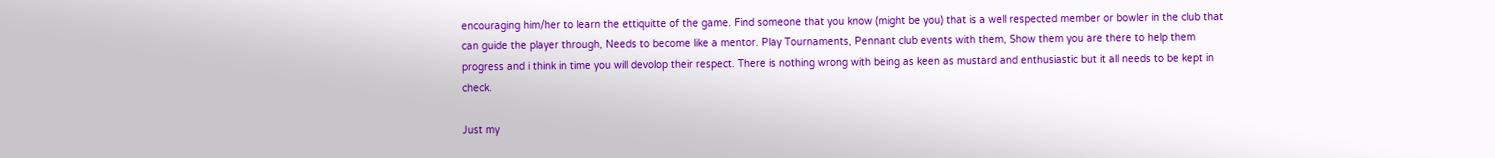encouraging him/her to learn the ettiquitte of the game. Find someone that you know (might be you) that is a well respected member or bowler in the club that can guide the player through, Needs to become like a mentor. Play Tournaments, Pennant club events with them, Show them you are there to help them progress and i think in time you will devolop their respect. There is nothing wrong with being as keen as mustard and enthusiastic but it all needs to be kept in check.

Just my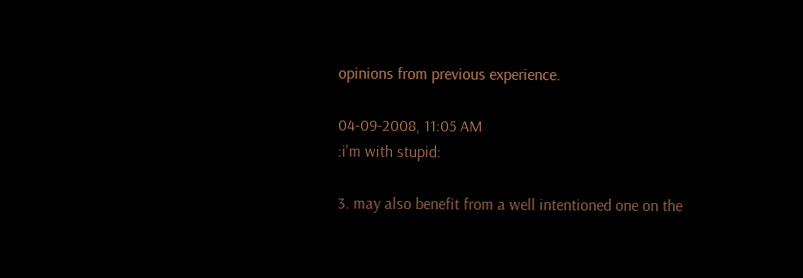opinions from previous experience.

04-09-2008, 11:05 AM
:i'm with stupid:

3. may also benefit from a well intentioned one on the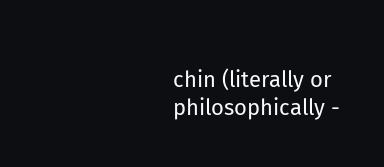chin (literally or philosophically -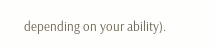depending on your ability).